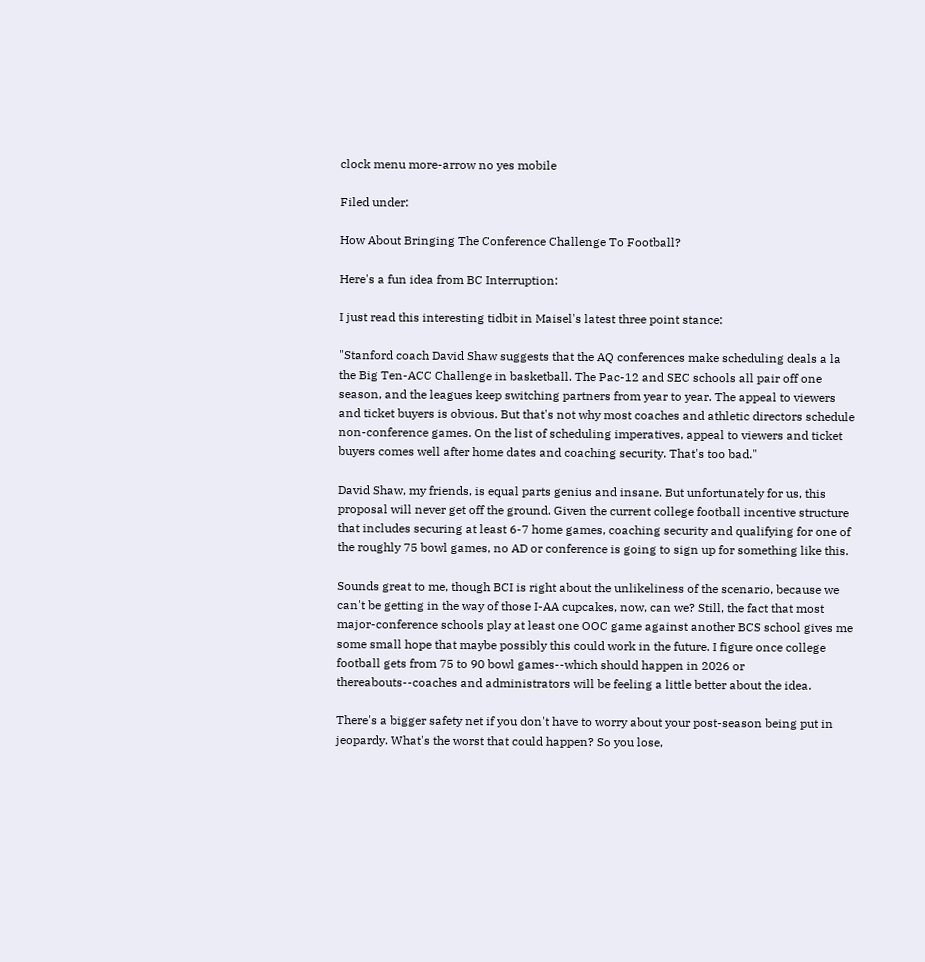clock menu more-arrow no yes mobile

Filed under:

How About Bringing The Conference Challenge To Football?

Here's a fun idea from BC Interruption:

I just read this interesting tidbit in Maisel's latest three point stance:

"Stanford coach David Shaw suggests that the AQ conferences make scheduling deals a la the Big Ten-ACC Challenge in basketball. The Pac-12 and SEC schools all pair off one season, and the leagues keep switching partners from year to year. The appeal to viewers and ticket buyers is obvious. But that's not why most coaches and athletic directors schedule non-conference games. On the list of scheduling imperatives, appeal to viewers and ticket buyers comes well after home dates and coaching security. That's too bad."

David Shaw, my friends, is equal parts genius and insane. But unfortunately for us, this proposal will never get off the ground. Given the current college football incentive structure that includes securing at least 6-7 home games, coaching security and qualifying for one of the roughly 75 bowl games, no AD or conference is going to sign up for something like this.

Sounds great to me, though BCI is right about the unlikeliness of the scenario, because we can't be getting in the way of those I-AA cupcakes, now, can we? Still, the fact that most major-conference schools play at least one OOC game against another BCS school gives me some small hope that maybe possibly this could work in the future. I figure once college football gets from 75 to 90 bowl games--which should happen in 2026 or thereabouts--coaches and administrators will be feeling a little better about the idea.

There's a bigger safety net if you don't have to worry about your post-season being put in jeopardy. What's the worst that could happen? So you lose,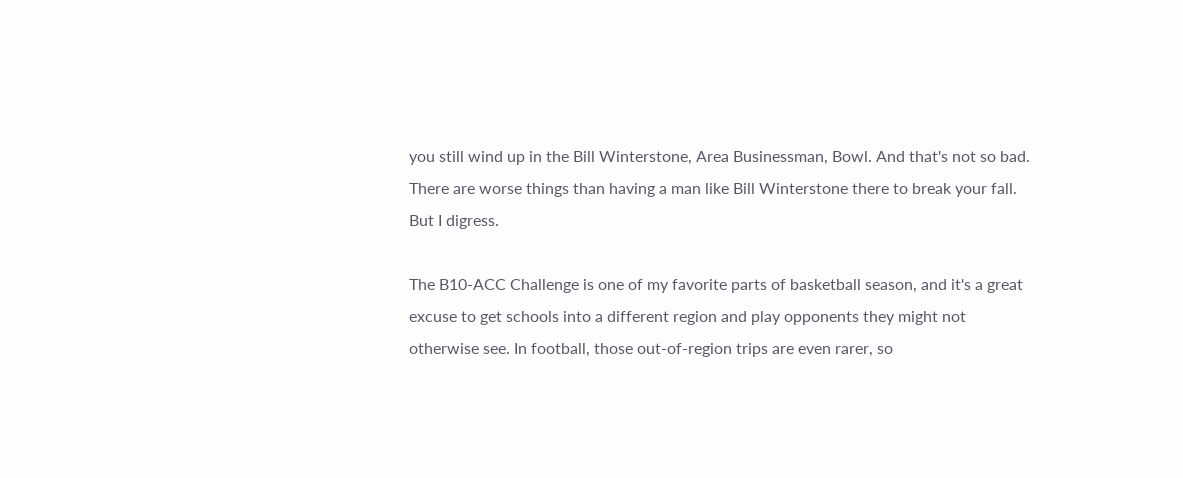you still wind up in the Bill Winterstone, Area Businessman, Bowl. And that's not so bad. There are worse things than having a man like Bill Winterstone there to break your fall. But I digress.

The B10-ACC Challenge is one of my favorite parts of basketball season, and it's a great excuse to get schools into a different region and play opponents they might not otherwise see. In football, those out-of-region trips are even rarer, so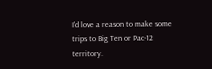I'd love a reason to make some trips to Big Ten or Pac-12 territory.